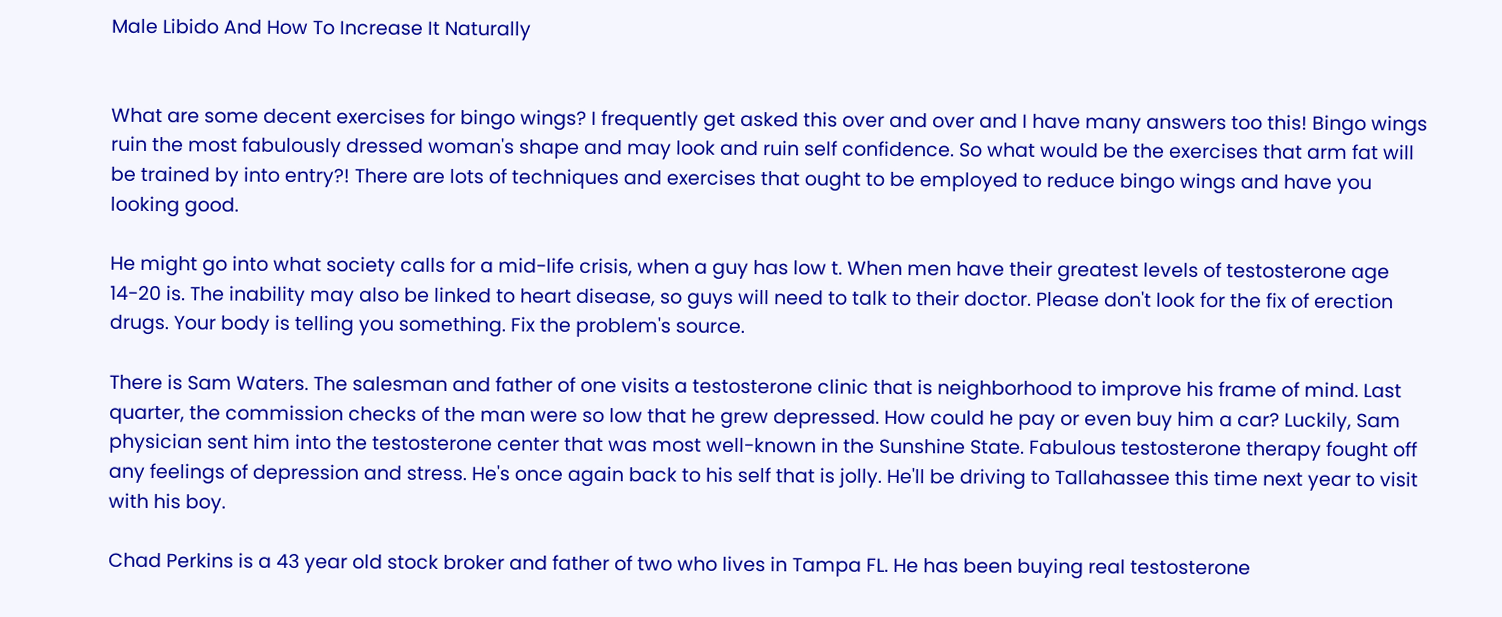Male Libido And How To Increase It Naturally


What are some decent exercises for bingo wings? I frequently get asked this over and over and I have many answers too this! Bingo wings ruin the most fabulously dressed woman's shape and may look and ruin self confidence. So what would be the exercises that arm fat will be trained by into entry?! There are lots of techniques and exercises that ought to be employed to reduce bingo wings and have you looking good.

He might go into what society calls for a mid-life crisis, when a guy has low t. When men have their greatest levels of testosterone age 14-20 is. The inability may also be linked to heart disease, so guys will need to talk to their doctor. Please don't look for the fix of erection drugs. Your body is telling you something. Fix the problem's source.

There is Sam Waters. The salesman and father of one visits a testosterone clinic that is neighborhood to improve his frame of mind. Last quarter, the commission checks of the man were so low that he grew depressed. How could he pay or even buy him a car? Luckily, Sam physician sent him into the testosterone center that was most well-known in the Sunshine State. Fabulous testosterone therapy fought off any feelings of depression and stress. He's once again back to his self that is jolly. He'll be driving to Tallahassee this time next year to visit with his boy.

Chad Perkins is a 43 year old stock broker and father of two who lives in Tampa FL. He has been buying real testosterone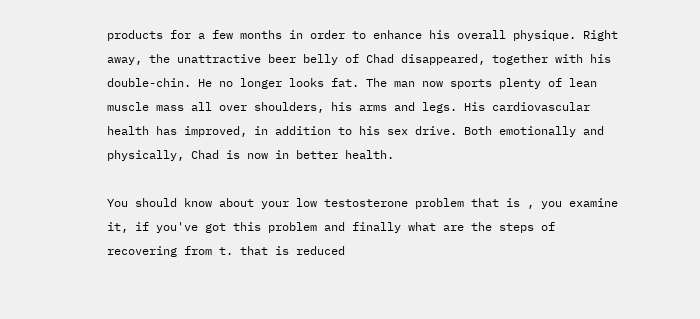products for a few months in order to enhance his overall physique. Right away, the unattractive beer belly of Chad disappeared, together with his double-chin. He no longer looks fat. The man now sports plenty of lean muscle mass all over shoulders, his arms and legs. His cardiovascular health has improved, in addition to his sex drive. Both emotionally and physically, Chad is now in better health.

You should know about your low testosterone problem that is , you examine it, if you've got this problem and finally what are the steps of recovering from t. that is reduced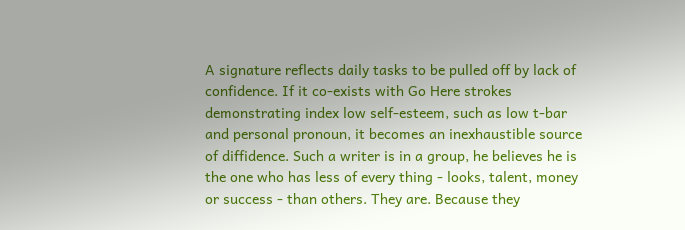A signature reflects daily tasks to be pulled off by lack of confidence. If it co-exists with Go Here strokes demonstrating index low self-esteem, such as low t-bar and personal pronoun, it becomes an inexhaustible source of diffidence. Such a writer is in a group, he believes he is the one who has less of every thing - looks, talent, money or success - than others. They are. Because they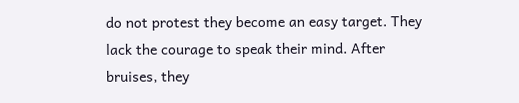do not protest they become an easy target. They lack the courage to speak their mind. After bruises, they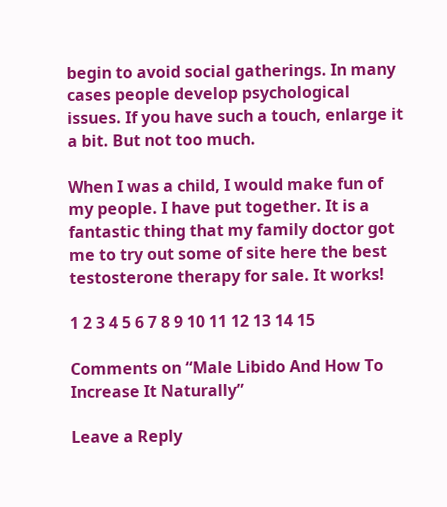begin to avoid social gatherings. In many cases people develop psychological issues. If you have such a touch, enlarge it a bit. But not too much.

When I was a child, I would make fun of my people. I have put together. It is a fantastic thing that my family doctor got me to try out some of site here the best testosterone therapy for sale. It works!

1 2 3 4 5 6 7 8 9 10 11 12 13 14 15

Comments on “Male Libido And How To Increase It Naturally”

Leave a Reply